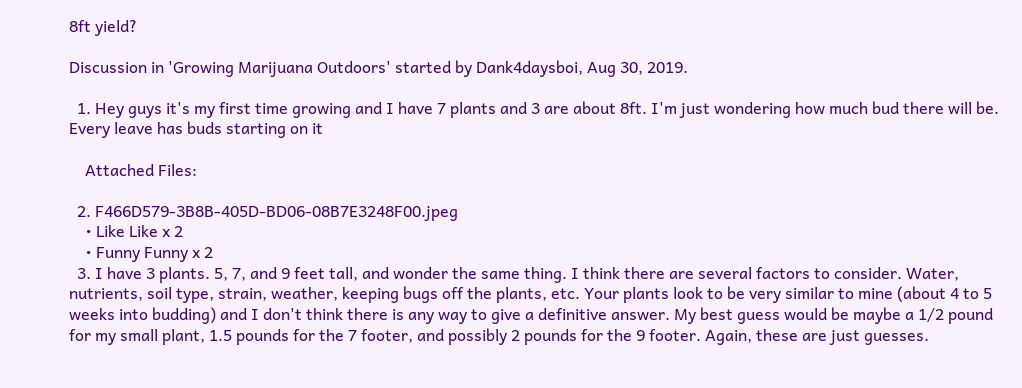8ft yield?

Discussion in 'Growing Marijuana Outdoors' started by Dank4daysboi, Aug 30, 2019.

  1. Hey guys it's my first time growing and I have 7 plants and 3 are about 8ft. I'm just wondering how much bud there will be. Every leave has buds starting on it

    Attached Files:

  2. F466D579-3B8B-405D-BD06-08B7E3248F00.jpeg
    • Like Like x 2
    • Funny Funny x 2
  3. I have 3 plants. 5, 7, and 9 feet tall, and wonder the same thing. I think there are several factors to consider. Water, nutrients, soil type, strain, weather, keeping bugs off the plants, etc. Your plants look to be very similar to mine (about 4 to 5 weeks into budding) and I don't think there is any way to give a definitive answer. My best guess would be maybe a 1/2 pound for my small plant, 1.5 pounds for the 7 footer, and possibly 2 pounds for the 9 footer. Again, these are just guesses.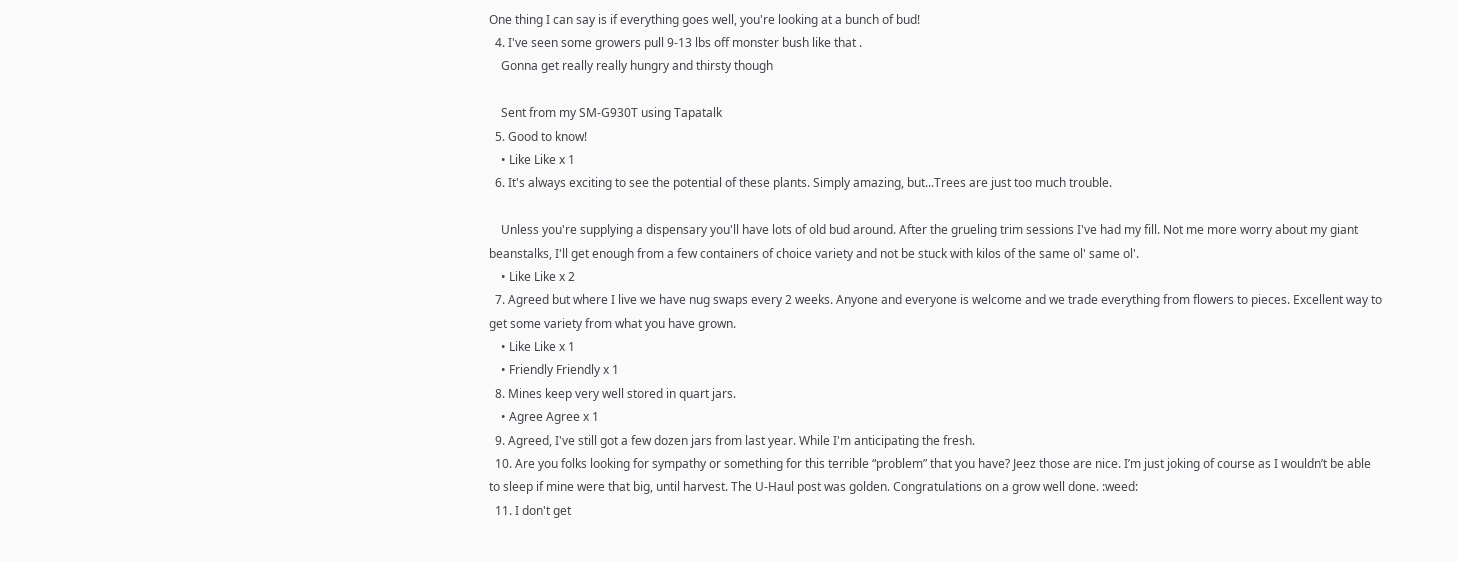One thing I can say is if everything goes well, you're looking at a bunch of bud!
  4. I've seen some growers pull 9-13 lbs off monster bush like that .
    Gonna get really really hungry and thirsty though

    Sent from my SM-G930T using Tapatalk
  5. Good to know!
    • Like Like x 1
  6. It's always exciting to see the potential of these plants. Simply amazing, but...Trees are just too much trouble.

    Unless you're supplying a dispensary you'll have lots of old bud around. After the grueling trim sessions I've had my fill. Not me more worry about my giant beanstalks, I'll get enough from a few containers of choice variety and not be stuck with kilos of the same ol' same ol'.
    • Like Like x 2
  7. Agreed but where I live we have nug swaps every 2 weeks. Anyone and everyone is welcome and we trade everything from flowers to pieces. Excellent way to get some variety from what you have grown.
    • Like Like x 1
    • Friendly Friendly x 1
  8. Mines keep very well stored in quart jars.
    • Agree Agree x 1
  9. Agreed, I've still got a few dozen jars from last year. While I'm anticipating the fresh.
  10. Are you folks looking for sympathy or something for this terrible “problem” that you have? Jeez those are nice. I’m just joking of course as I wouldn’t be able to sleep if mine were that big, until harvest. The U-Haul post was golden. Congratulations on a grow well done. :weed:
  11. I don't get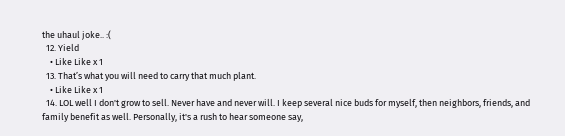the uhaul joke.. :(
  12. Yield
    • Like Like x 1
  13. That’s what you will need to carry that much plant.
    • Like Like x 1
  14. LOL well I don't grow to sell. Never have and never will. I keep several nice buds for myself, then neighbors, friends, and family benefit as well. Personally, it's a rush to hear someone say,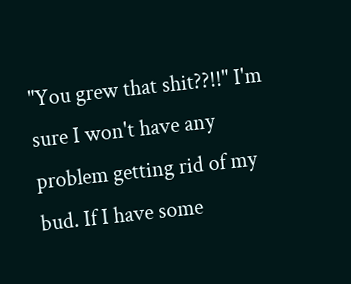"You grew that shit??!!" I'm sure I won't have any problem getting rid of my bud. If I have some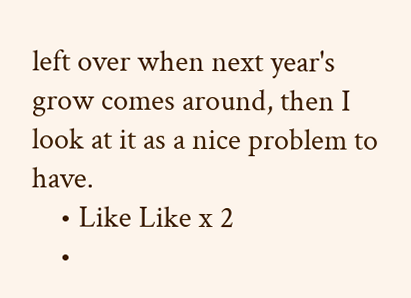left over when next year's grow comes around, then I look at it as a nice problem to have.
    • Like Like x 2
    •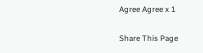Agree Agree x 1

Share This Page